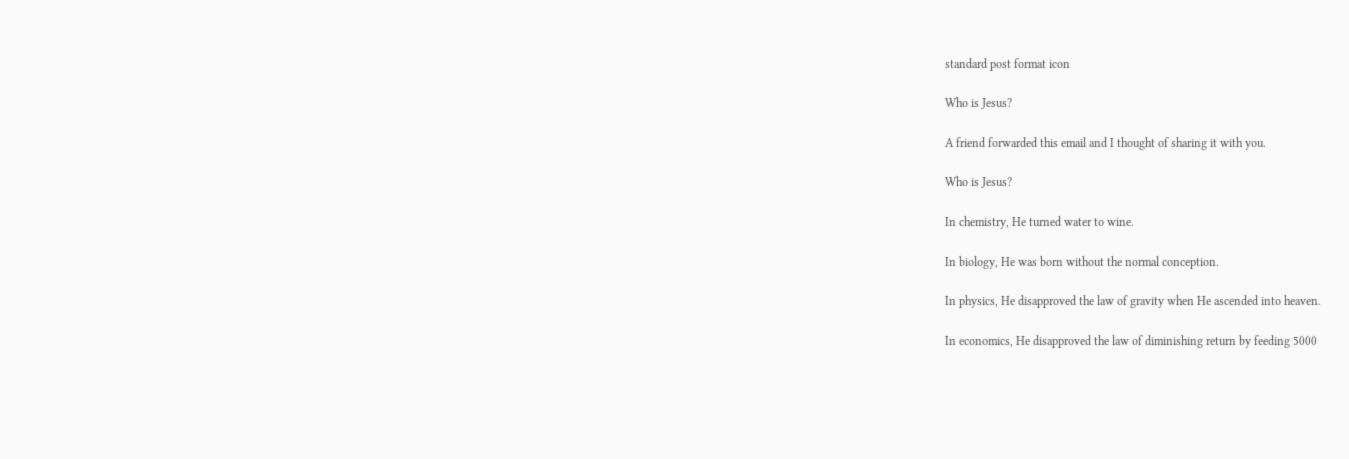standard post format icon

Who is Jesus?

A friend forwarded this email and I thought of sharing it with you.

Who is Jesus?

In chemistry, He turned water to wine.

In biology, He was born without the normal conception.

In physics, He disapproved the law of gravity when He ascended into heaven.

In economics, He disapproved the law of diminishing return by feeding 5000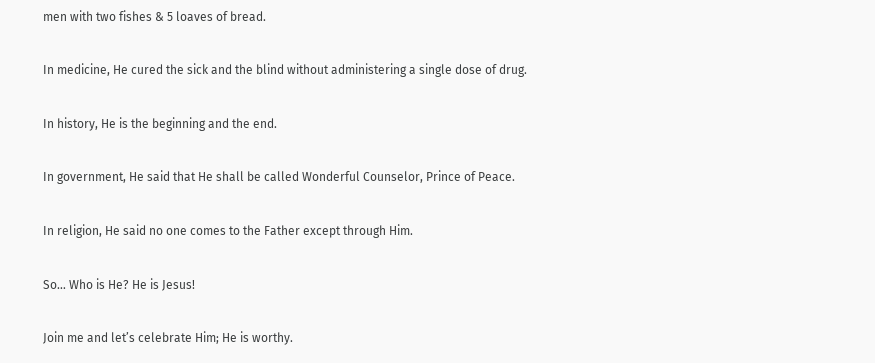men with two fishes & 5 loaves of bread.

In medicine, He cured the sick and the blind without administering a single dose of drug.

In history, He is the beginning and the end.

In government, He said that He shall be called Wonderful Counselor, Prince of Peace.

In religion, He said no one comes to the Father except through Him.

So… Who is He? He is Jesus!

Join me and let’s celebrate Him; He is worthy.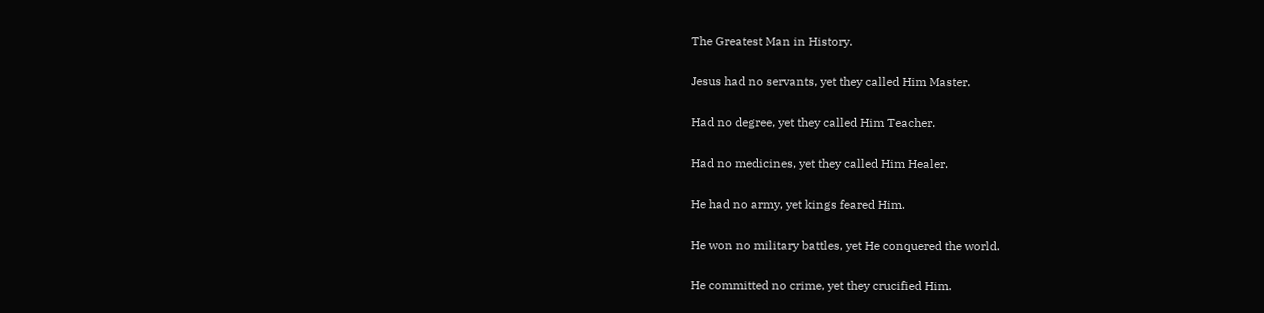The Greatest Man in History.

Jesus had no servants, yet they called Him Master.

Had no degree, yet they called Him Teacher.

Had no medicines, yet they called Him Healer.

He had no army, yet kings feared Him.

He won no military battles, yet He conquered the world.

He committed no crime, yet they crucified Him.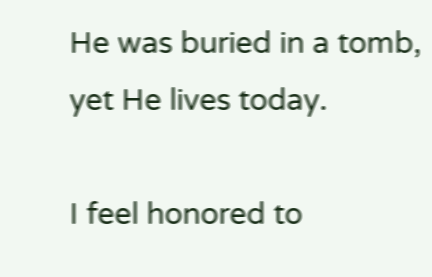He was buried in a tomb, yet He lives today.

I feel honored to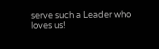serve such a Leader who loves us!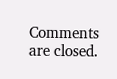Comments are closed.